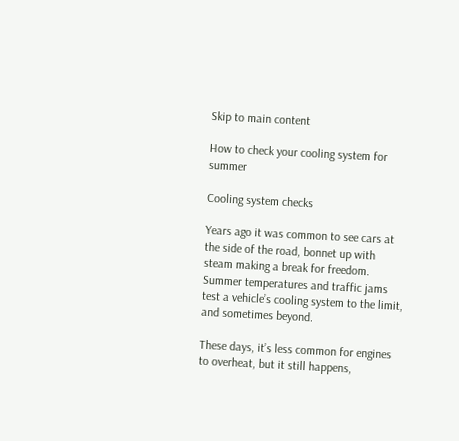Skip to main content

How to check your cooling system for summer

Cooling system checks

Years ago it was common to see cars at the side of the road, bonnet up with steam making a break for freedom. Summer temperatures and traffic jams test a vehicle’s cooling system to the limit, and sometimes beyond.

These days, it’s less common for engines to overheat, but it still happens,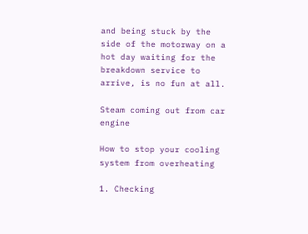and being stuck by the side of the motorway on a hot day waiting for the breakdown service to arrive, is no fun at all.

Steam coming out from car engine

How to stop your cooling system from overheating

1. Checking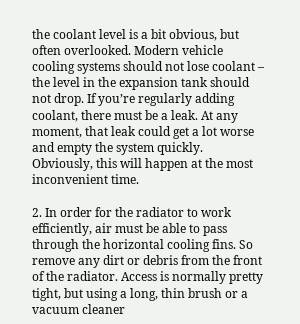the coolant level is a bit obvious, but often overlooked. Modern vehicle cooling systems should not lose coolant – the level in the expansion tank should not drop. If you’re regularly adding coolant, there must be a leak. At any moment, that leak could get a lot worse and empty the system quickly. Obviously, this will happen at the most inconvenient time.

2. In order for the radiator to work efficiently, air must be able to pass through the horizontal cooling fins. So remove any dirt or debris from the front of the radiator. Access is normally pretty tight, but using a long, thin brush or a vacuum cleaner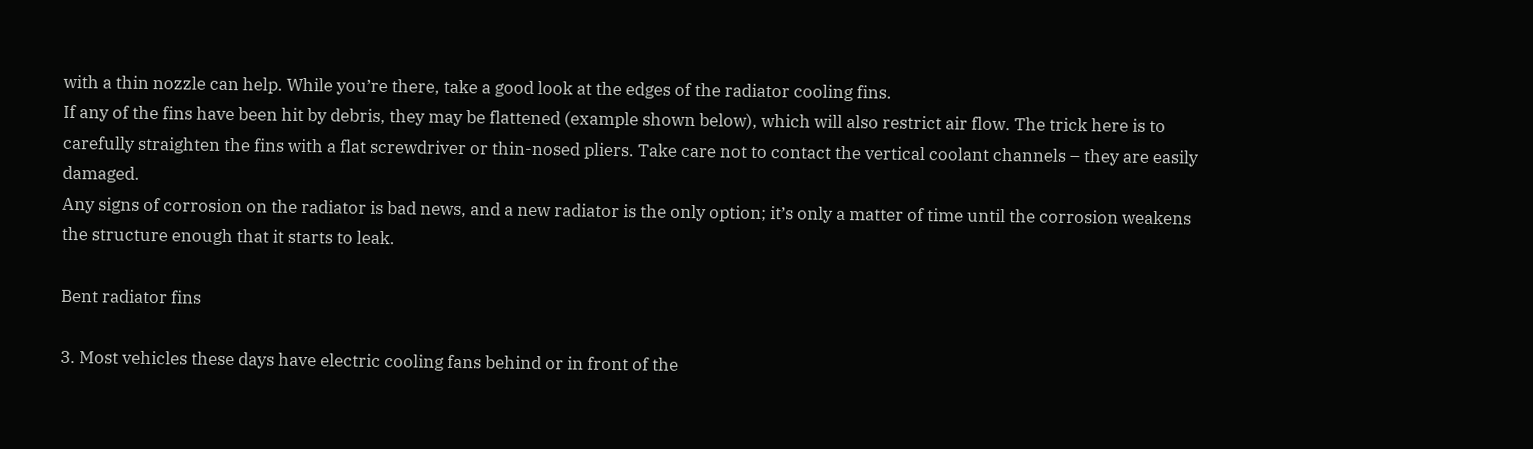with a thin nozzle can help. While you’re there, take a good look at the edges of the radiator cooling fins.
If any of the fins have been hit by debris, they may be flattened (example shown below), which will also restrict air flow. The trick here is to carefully straighten the fins with a flat screwdriver or thin-nosed pliers. Take care not to contact the vertical coolant channels – they are easily damaged.
Any signs of corrosion on the radiator is bad news, and a new radiator is the only option; it’s only a matter of time until the corrosion weakens the structure enough that it starts to leak.

Bent radiator fins

3. Most vehicles these days have electric cooling fans behind or in front of the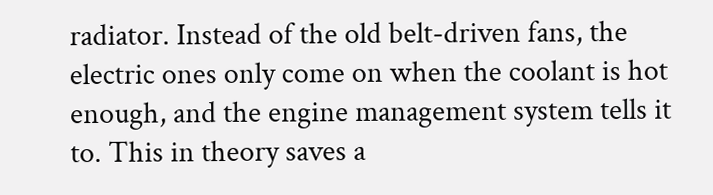radiator. Instead of the old belt-driven fans, the electric ones only come on when the coolant is hot enough, and the engine management system tells it to. This in theory saves a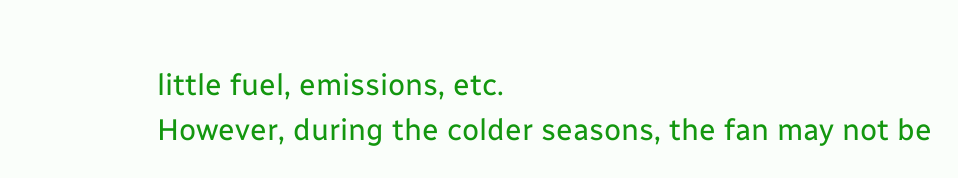little fuel, emissions, etc.
However, during the colder seasons, the fan may not be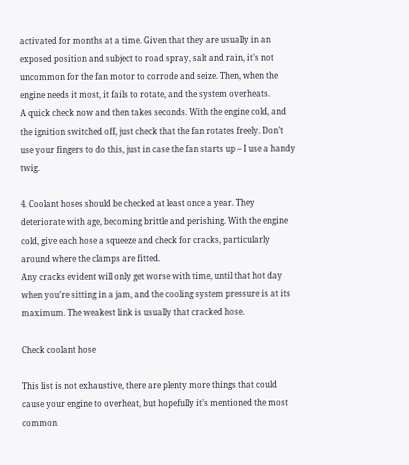activated for months at a time. Given that they are usually in an exposed position and subject to road spray, salt and rain, it’s not uncommon for the fan motor to corrode and seize. Then, when the engine needs it most, it fails to rotate, and the system overheats.
A quick check now and then takes seconds. With the engine cold, and the ignition switched off, just check that the fan rotates freely. Don’t use your fingers to do this, just in case the fan starts up – I use a handy twig.

4. Coolant hoses should be checked at least once a year. They deteriorate with age, becoming brittle and perishing. With the engine cold, give each hose a squeeze and check for cracks, particularly around where the clamps are fitted.
Any cracks evident will only get worse with time, until that hot day when you’re sitting in a jam, and the cooling system pressure is at its maximum. The weakest link is usually that cracked hose.

Check coolant hose

This list is not exhaustive, there are plenty more things that could cause your engine to overheat, but hopefully it’s mentioned the most common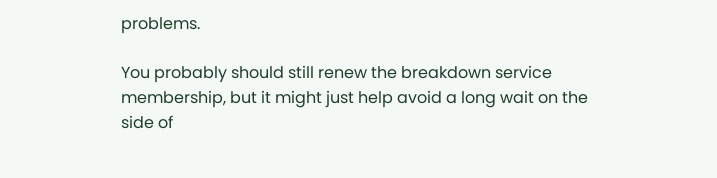problems.

You probably should still renew the breakdown service membership, but it might just help avoid a long wait on the side of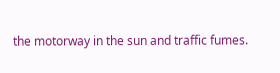the motorway in the sun and traffic fumes.